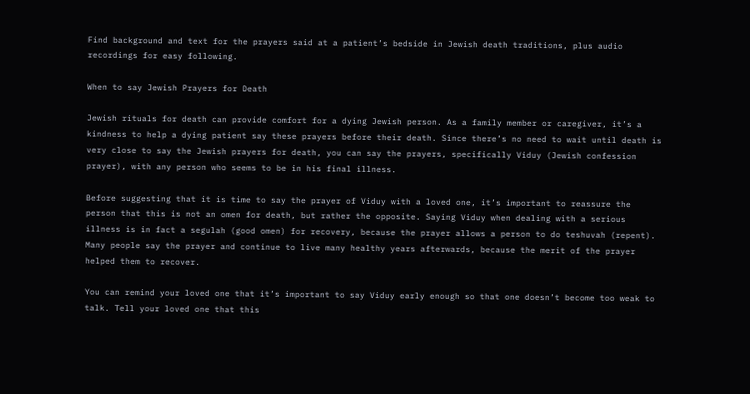Find background and text for the prayers said at a patient’s bedside in Jewish death traditions, plus audio recordings for easy following.

When to say Jewish Prayers for Death

Jewish rituals for death can provide comfort for a dying Jewish person. As a family member or caregiver, it’s a kindness to help a dying patient say these prayers before their death. Since there’s no need to wait until death is very close to say the Jewish prayers for death, you can say the prayers, specifically Viduy (Jewish confession prayer), with any person who seems to be in his final illness.

Before suggesting that it is time to say the prayer of Viduy with a loved one, it’s important to reassure the person that this is not an omen for death, but rather the opposite. Saying Viduy when dealing with a serious illness is in fact a segulah (good omen) for recovery, because the prayer allows a person to do teshuvah (repent). Many people say the prayer and continue to live many healthy years afterwards, because the merit of the prayer helped them to recover.

You can remind your loved one that it’s important to say Viduy early enough so that one doesn’t become too weak to talk. Tell your loved one that this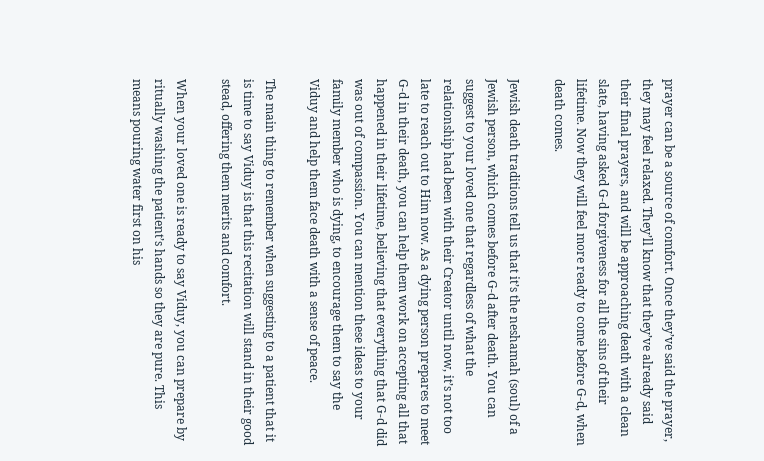prayer can be a source of comfort. Once they’ve said the prayer, they may feel relaxed. They’ll know that they’ve already said their final prayers, and will be approaching death with a clean slate, having asked G-d forgiveness for all the sins of their lifetime. Now they will feel more ready to come before G-d, when death comes.

Jewish death traditions tell us that it’s the neshamah (soul) of a Jewish person, which comes before G-d after death. You can suggest to your loved one that regardless of what the relationship had been with their Creator until now, it’s not too late to reach out to Him now. As a dying person prepares to meet G-d in their death, you can help them work on accepting all that happened in their lifetime, believing that everything that G-d did was out of compassion. You can mention these ideas to your family member who is dying, to encourage them to say the Viduy and help them face death with a sense of peace.

The main thing to remember when suggesting to a patient that it is time to say Viduy is that this recitation will stand in their good stead, offering them merits and comfort.

When your loved one is ready to say Viduy, you can prepare by ritually washing the patient’s hands so they are pure. This means pouring water first on his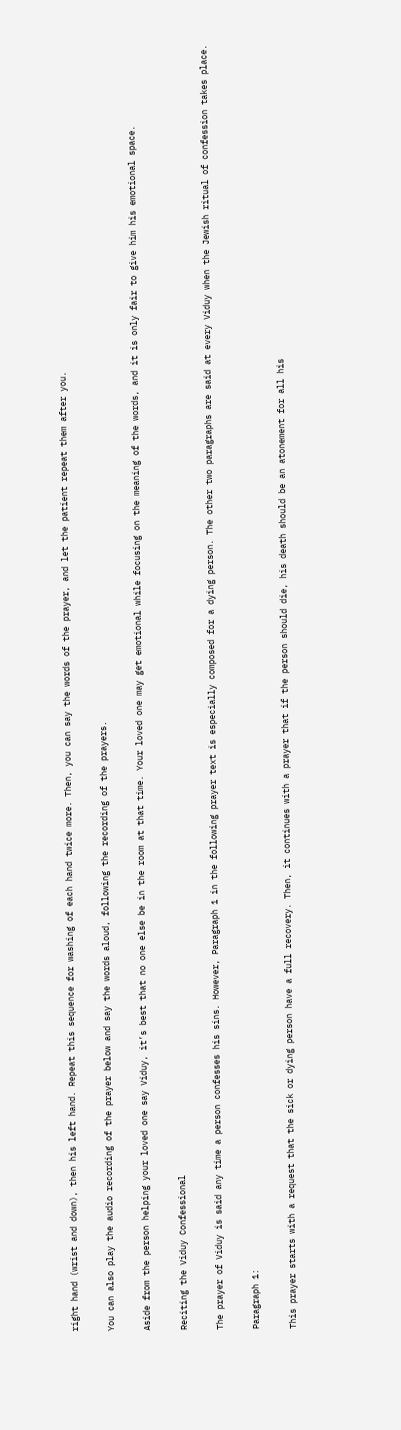right hand (wrist and down), then his left hand. Repeat this sequence for washing of each hand twice more. Then, you can say the words of the prayer, and let the patient repeat them after you.

You can also play the audio recording of the prayer below and say the words aloud, following the recording of the prayers.

Aside from the person helping your loved one say Viduy, it’s best that no one else be in the room at that time. Your loved one may get emotional while focusing on the meaning of the words, and it is only fair to give him his emotional space.

Reciting the Viduy Confessional

The prayer of Viduy is said any time a person confesses his sins. However, Paragraph 1 in the following prayer text is especially composed for a dying person. The other two paragraphs are said at every Viduy when the Jewish ritual of confession takes place.

Paragraph 1:

This prayer starts with a request that the sick or dying person have a full recovery. Then, it continues with a prayer that if the person should die, his death should be an atonement for all his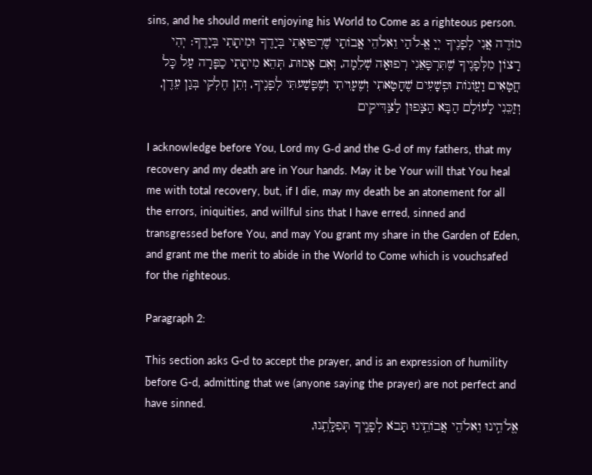sins, and he should merit enjoying his World to Come as a righteous person.
מוֹדֶה אֲנִי לְפָנֶיךָ יְיָ אֱ-לֹהַי וֵאלֹהֵי אֲבוֹתַי שֶׁרְפוּאָתִי בְּיָדֶךָ וּמִיתָתִי בְּיָדֶךָ: יְהִי רָצוֹן מִלְּפָנֶיךָ שֶׁתִּרְפָּאֵנִי רְפוּאָה שְׁלֵמָה, וְאִם אָמוּת, תְּהֵא מִיתָתִי כַפָּרָה עַל כָּל חֲטָאִים וַעֲוֹנוֹת וּפְשָׁעִים שֶׁחָטָאתִי וְשֶׁעָוִיתִי וְשֶׁפָּשַׁעתִּי לְפָנֶיךָ, וְתֵן חֶלְקִי בְּגַן עֵדֶן, וְזַכֵּנִי לָעוֹלָם הַבָּא הַצָּפוּן לַצַּדִּיקִים

I acknowledge before You, Lord my G‑d and the G‑d of my fathers, that my recovery and my death are in Your hands. May it be Your will that You heal me with total recovery, but, if I die, may my death be an atonement for all the errors, iniquities, and willful sins that I have erred, sinned and transgressed before You, and may You grant my share in the Garden of Eden, and grant me the merit to abide in the World to Come which is vouchsafed for the righteous.

Paragraph 2:

This section asks G-d to accept the prayer, and is an expression of humility before G-d, admitting that we (anyone saying the prayer) are not perfect and have sinned.
אֱלֺהֵֽינוּ וֵאלֺהֵי אֲבוֹתֵֽינוּ תָּבֹא לְפָנֶֽיךָ תְּפִלָּֽתֵֽנוּ,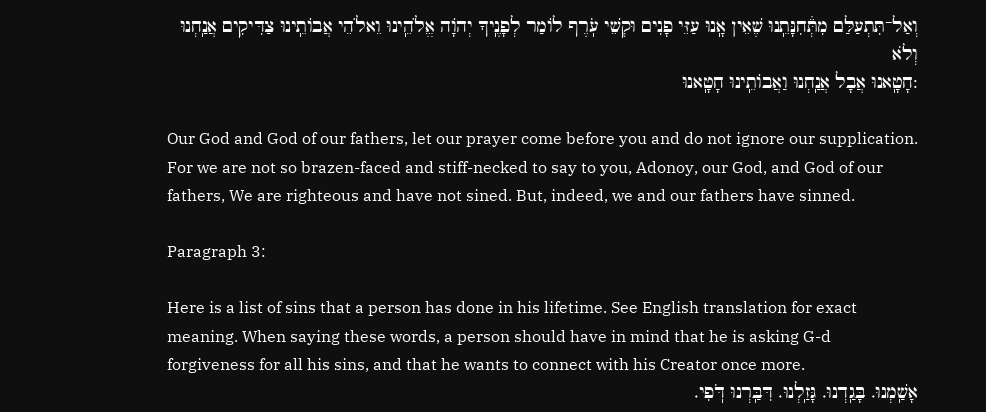וְאַל־תִּתְעַלַּם מִתְּ֒חִנָּתֵֽנוּ שֶׁאֵין אָֽנוּ עַזֵּי פָנִים וּקְשֵׁי עֹֽרֶף לוֹמַר לְפָנֶֽיךָ יְהֹוָה אֱלֺהֵֽינוּ וֵאלֺהֵי אֲבוֹתֵֽינוּ צַדִּיקִים אֲנַֽחְנוּ וְלֺא
:חָטָֽאנוּ אֲבָל אֲנַֽחְנוּ וַאֲבוֹתֵֽינוּ חָטָֽאנוּ

Our God and God of our fathers, let our prayer come before you and do not ignore our supplication. For we are not so brazen-faced and stiff-necked to say to you, Adonoy, our God, and God of our fathers, We are righteous and have not sined. But, indeed, we and our fathers have sinned.

Paragraph 3:

Here is a list of sins that a person has done in his lifetime. See English translation for exact meaning. When saying these words, a person should have in mind that he is asking G-d forgiveness for all his sins, and that he wants to connect with his Creator once more.
אָשַֽׁמְנוּ. בָּגַֽדְנוּ. גָּזַֽלְנוּ. דִּבַּֽרְנוּ דֹּֽפִי.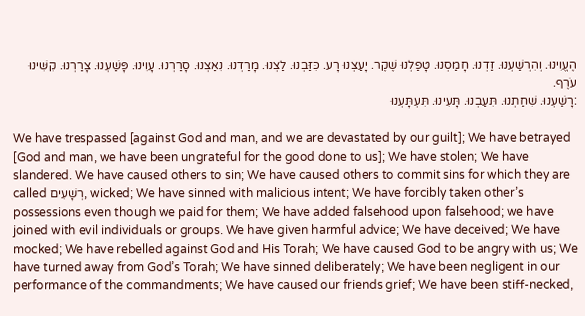הֶעֱוִינוּ. וְהִרְשַׁעְנוּ. זַדְנוּ. חָמַסְנוּ. טָפַלְנוּ שֶׁקֶר. יָעַצְנוּ רָע. כִּזַּבְנוּ. לַצְנוּ. מָרַדְנוּ. נִאַצְנוּ. סָרַרְנוּ. עָוִינוּ. פָּשַׁעְנוּ. צָרַרְנוּ. קִשִּׁינוּ עֹרֶף.
:רָשַׁעְנוּ. שִׁחַתְנוּ. תִּעַבְנוּ. תָּעִינוּ. תִּעְתָּעְנוּ

We have trespassed [against God and man, and we are devastated by our guilt]; We have betrayed [God and man, we have been ungrateful for the good done to us]; We have stolen; We have slandered. We have caused others to sin; We have caused others to commit sins for which they are called רְשָׁעִים, wicked; We have sinned with malicious intent; We have forcibly taken other’s possessions even though we paid for them; We have added falsehood upon falsehood; we have joined with evil individuals or groups. We have given harmful advice; We have deceived; We have mocked; We have rebelled against God and His Torah; We have caused God to be angry with us; We have turned away from God’s Torah; We have sinned deliberately; We have been negligent in our performance of the commandments; We have caused our friends grief; We have been stiff-necked,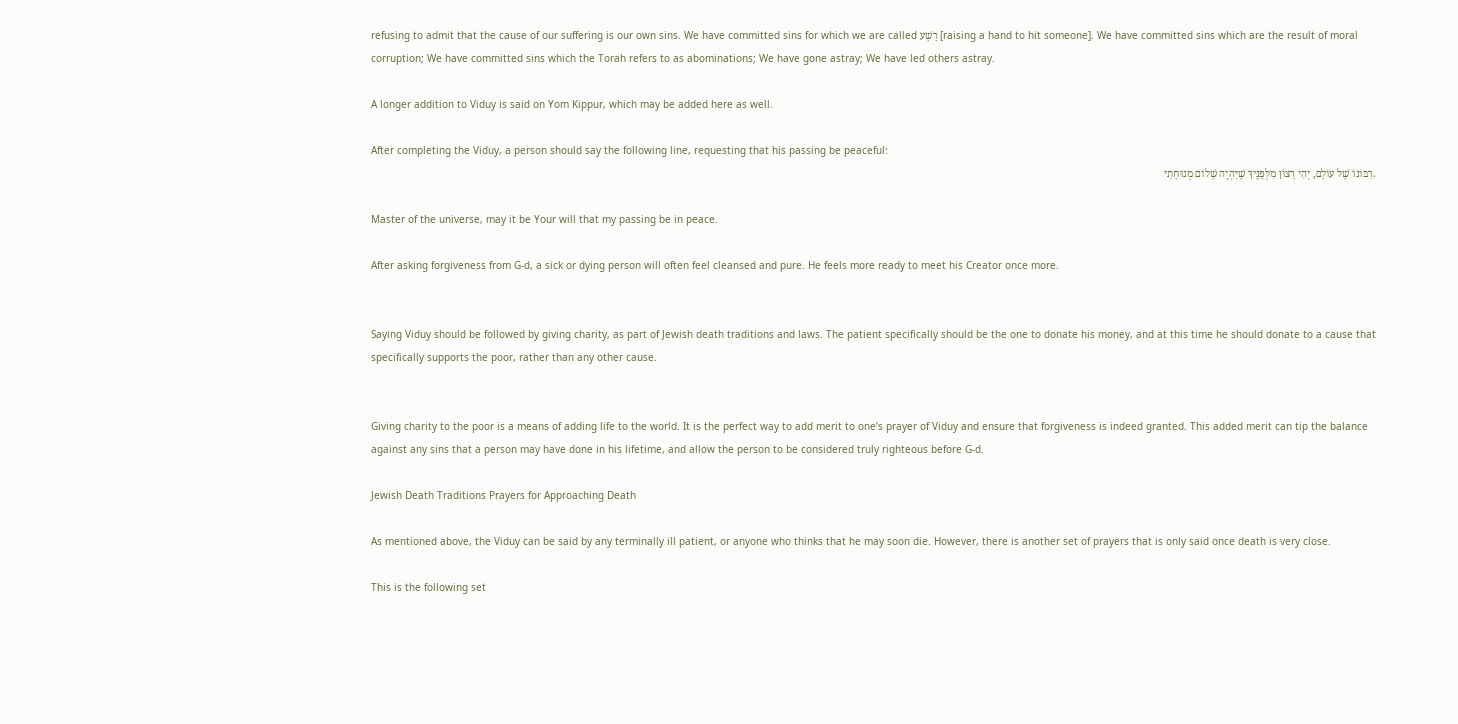refusing to admit that the cause of our suffering is our own sins. We have committed sins for which we are called רָשָׁע [raising a hand to hit someone]. We have committed sins which are the result of moral corruption; We have committed sins which the Torah refers to as abominations; We have gone astray; We have led others astray.

A longer addition to Viduy is said on Yom Kippur, which may be added here as well.

After completing the Viduy, a person should say the following line, requesting that his passing be peaceful:
.רִבּוֹנוֹ שֶׁל עוֹלָם, יְהִי רָצוֹן מִלְּפָנֶיךָ שֶׁיִּהְיֶה שָׁלוֹם מְנוּחָתִי

Master of the universe, may it be Your will that my passing be in peace.

After asking forgiveness from G-d, a sick or dying person will often feel cleansed and pure. He feels more ready to meet his Creator once more.


Saying Viduy should be followed by giving charity, as part of Jewish death traditions and laws. The patient specifically should be the one to donate his money, and at this time he should donate to a cause that specifically supports the poor, rather than any other cause.


Giving charity to the poor is a means of adding life to the world. It is the perfect way to add merit to one’s prayer of Viduy and ensure that forgiveness is indeed granted. This added merit can tip the balance against any sins that a person may have done in his lifetime, and allow the person to be considered truly righteous before G-d.

Jewish Death Traditions Prayers for Approaching Death

As mentioned above, the Viduy can be said by any terminally ill patient, or anyone who thinks that he may soon die. However, there is another set of prayers that is only said once death is very close.

This is the following set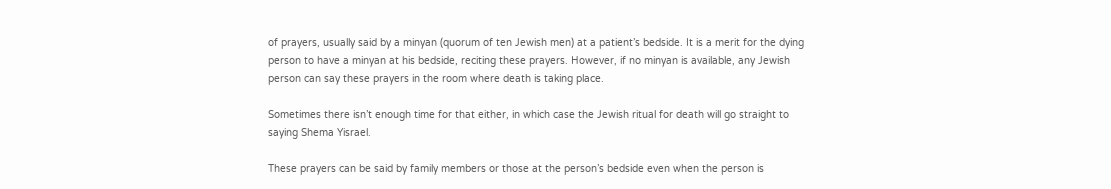of prayers, usually said by a minyan (quorum of ten Jewish men) at a patient’s bedside. It is a merit for the dying person to have a minyan at his bedside, reciting these prayers. However, if no minyan is available, any Jewish person can say these prayers in the room where death is taking place.

Sometimes there isn’t enough time for that either, in which case the Jewish ritual for death will go straight to saying Shema Yisrael.

These prayers can be said by family members or those at the person’s bedside even when the person is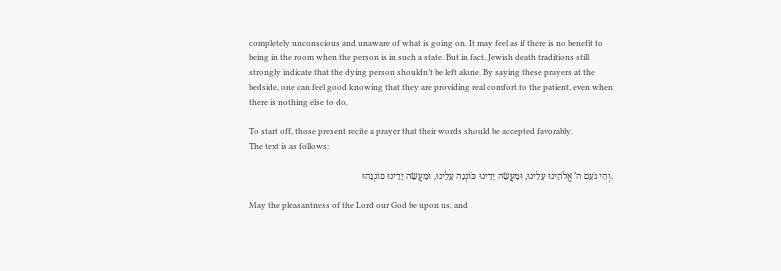completely unconscious and unaware of what is going on. It may feel as if there is no benefit to being in the room when the person is in such a state. But in fact, Jewish death traditions still strongly indicate that the dying person shouldn’t be left alone. By saying these prayers at the bedside, one can feel good knowing that they are providing real comfort to the patient, even when there is nothing else to do.

To start off, those present recite a prayer that their words should be accepted favorably.
The text is as follows:

.וְהִי נֹעַם ה’ אֱלֹהֵינוּ עָלֵינוּ, וּמַעֲשֵׂה יָדֵינוּ כּוֹנְנָה עָלֵינוּ, וּמַעֲשֵׂה יָדֵינוּ כּוֹנְנֵהוּ

May the pleasantness of the Lord our God be upon us, and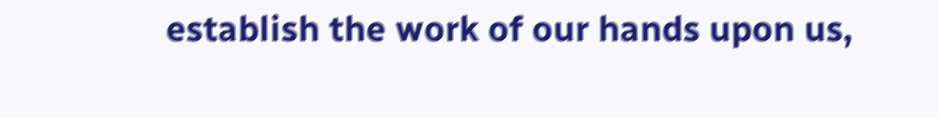establish the work of our hands upon us,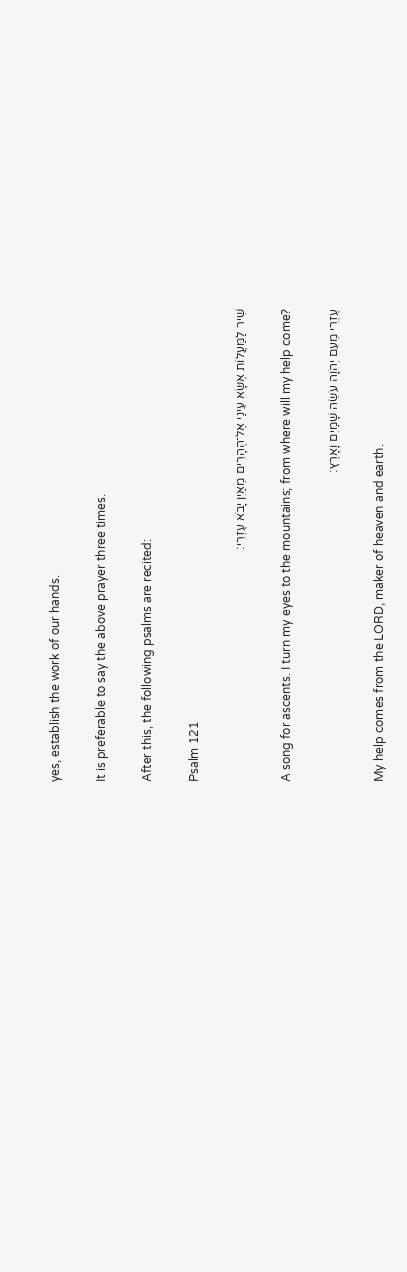yes, establish the work of our hands.

It is preferable to say the above prayer three times.

After this, the following psalms are recited:

Psalm 121

שִׁיר לַמַּעֲלוֹת אֶשָּׂא עֵינַי אֶל־הֶהָרִים מֵאַיִן יָבֹא עֶזְרִי׃

A song for ascents. I turn my eyes to the mountains; from where will my help come?

עֶזְרִי מֵעִם יְהֹוָה עֹשֵׂה שָׁמַיִם וָאָרֶץ׃

My help comes from the LORD, maker of heaven and earth.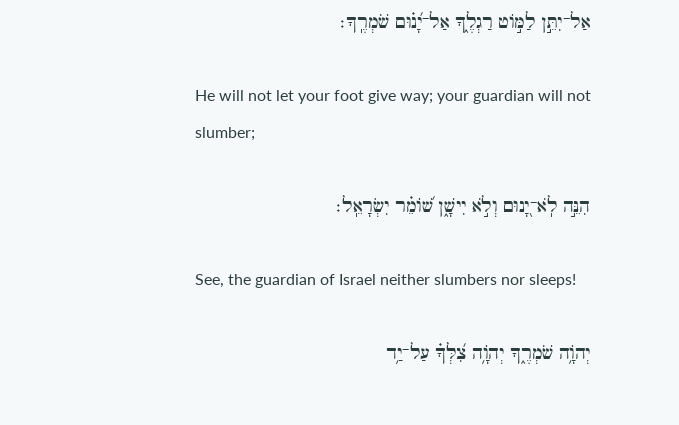אַל־יִתֵּ֣ן לַמּ֣וֹט רַגְלֶ֑ךָ אַל־יָ֝נ֗וּם שֹׁמְרֶֽךָ׃

He will not let your foot give way; your guardian will not slumber;

הִנֵּ֣ה לֹֽא־יָ֭נוּם וְלֹ֣א יִישָׁ֑ן שׁ֝וֹמֵ֗ר יִשְׂרָאֵֽל׃

See, the guardian of Israel neither slumbers nor sleeps!

יְהֹוָ֥ה שֹׁמְרֶ֑ךָ יְהֹוָ֥ה צִ֝לְּךָ֗ עַל־יַ֥ד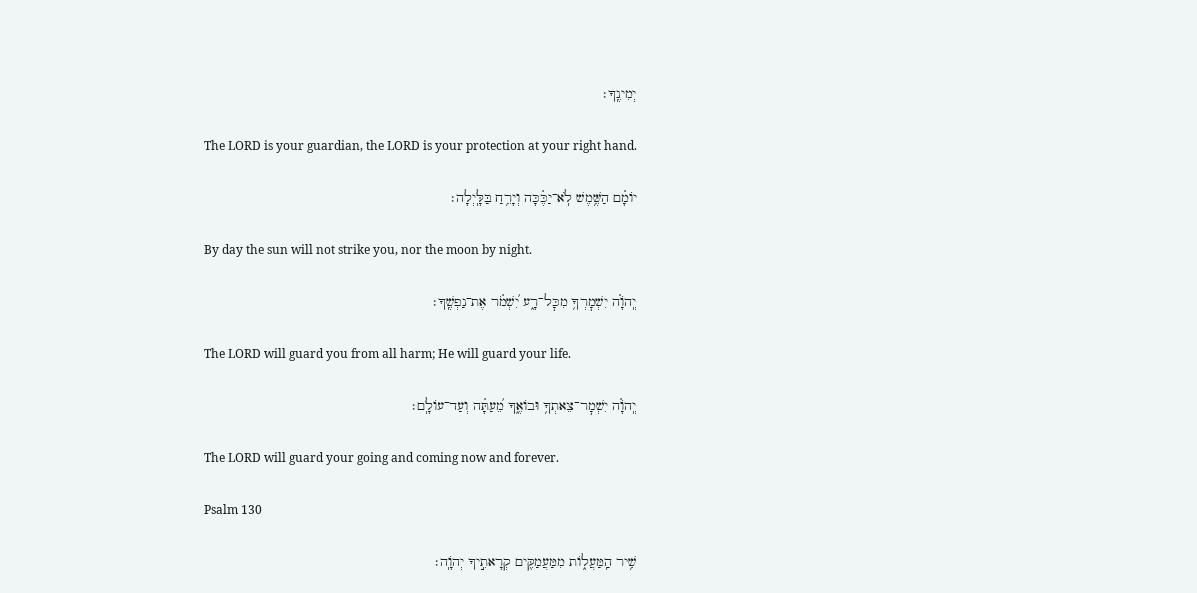יְמִינֶֽךָ׃

The LORD is your guardian, the LORD is your protection at your right hand.

יוֹמָ֗ם הַשֶּׁ֥מֶשׁ לֹֽא־יַכֶּ֗כָּה וְיָרֵ֥חַ בַּלָּֽיְלָה׃

By day the sun will not strike you, nor the moon by night.

יְֽהֹוָ֗ה יִשְׁמׇרְךָ֥ מִכׇּל־רָ֑ע יִ֝שְׁמֹ֗ר אֶת־נַפְשֶֽׁךָ׃

The LORD will guard you from all harm; He will guard your life.

יְֽהֹוָ֗ה יִשְׁמׇר־צֵאתְךָ֥ וּבוֹאֶ֑ךָ מֵ֝עַתָּ֗ה וְעַד־עוֹלָֽם׃

The LORD will guard your going and coming now and forever.

Psalm 130

שִׁ֥יר הַֽמַּעֲל֑וֹת מִמַּעֲמַקִּ֖ים קְרָאתִ֣יךָ יְהֹוָֽה׃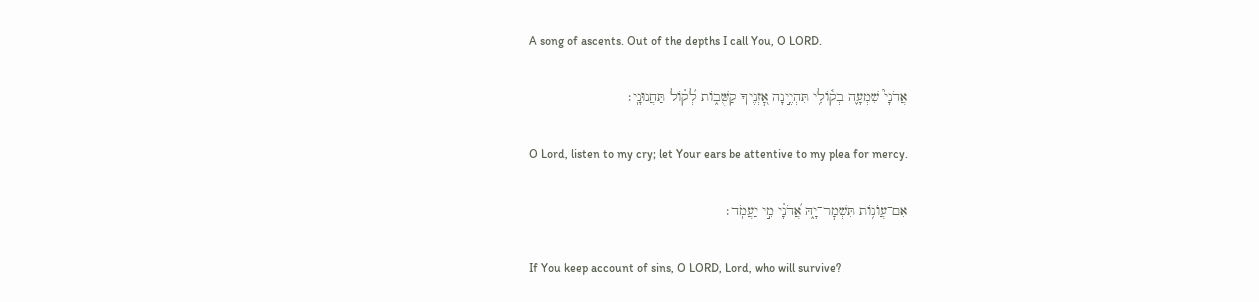A song of ascents. Out of the depths I call You, O LORD.

אֲדֹנָי֮ שִׁמְעָ֢ה בְק֫וֹלִ֥י תִּהְיֶ֣ינָה אׇ֭זְנֶיךָ קַשֻּׁב֑וֹת לְ֝ק֗וֹל תַּחֲנוּנָֽי׃

O Lord, listen to my cry; let Your ears be attentive to my plea for mercy.

אִם־עֲוֺנ֥וֹת תִּשְׁמׇר־יָ֑הּ אֲ֝דֹנָ֗י מִ֣י יַעֲמֹֽד׃

If You keep account of sins, O LORD, Lord, who will survive?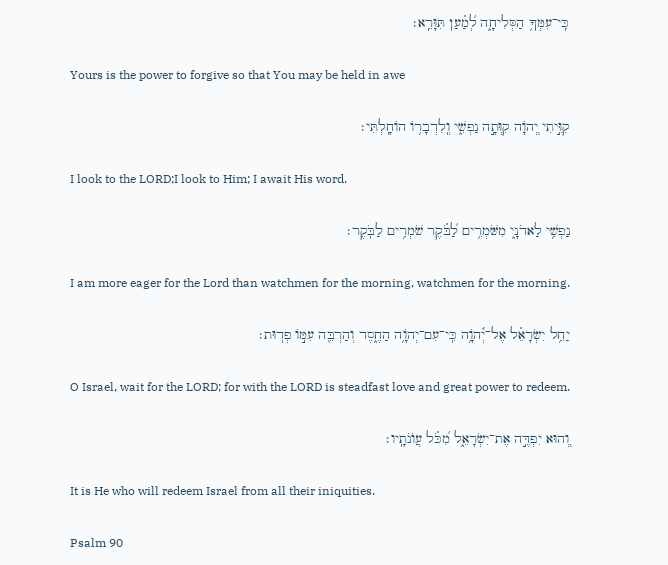כִּֽי־עִמְּךָ֥ הַסְּלִיחָ֑ה לְ֝מַ֗עַן תִּוָּרֵֽא׃

Yours is the power to forgive so that You may be held in awe

קִוִּ֣יתִי יְ֭הֹוָה קִוְּתָ֣ה נַפְשִׁ֑י וְֽלִדְבָר֥וֹ הוֹחָֽלְתִּי׃

I look to the LORD;I look to Him; I await His word.

נַפְשִׁ֥י לַאדֹנָ֑י מִשֹּׁמְרִ֥ים לַ֝בֹּ֗קֶר שֹׁמְרִ֥ים לַבֹּֽקֶר׃

I am more eager for the Lord than watchmen for the morning, watchmen for the morning.

יַחֵ֥ל יִשְׂרָאֵ֗ל אֶל־יְ֫הֹוָ֥ה כִּֽי־עִם־יְהֹוָ֥ה הַחֶ֑סֶד וְהַרְבֵּ֖ה עִמּ֣וֹ פְדֽוּת׃

O Israel, wait for the LORD; for with the LORD is steadfast love and great power to redeem.

וְ֭הוּא יִפְדֶּ֣ה אֶת־יִשְׂרָאֵ֑ל מִ֝כֹּ֗ל עֲוֺנֹתָֽיו׃

It is He who will redeem Israel from all their iniquities.

Psalm 90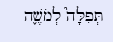תְּפִלָּה֮ לְמֹשֶׁ֢ה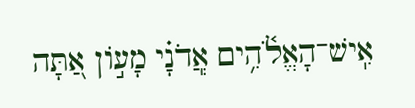אִֽישׁ־הָאֱלֹ֫הִ֥ים אֲֽדֹנָ֗י מָע֣וֹן אַ֭תָּה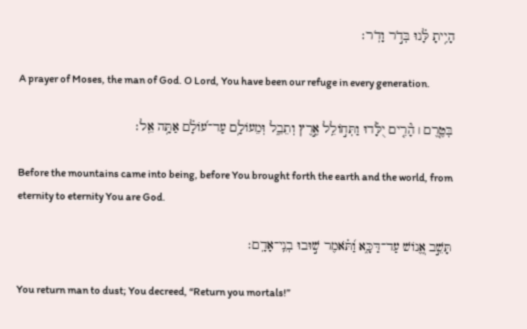הָיִ֥יתָ לָּ֗נוּ בְּדֹ֣ר וָדֹֽר׃

A prayer of Moses, the man of God. O Lord, You have been our refuge in every generation.

בְּטֶ֤רֶם ׀ הָ֘רִ֤ים יֻלָּ֗דוּ וַתְּח֣וֹלֵֽל אֶ֣רֶץ וְתֵבֵ֑ל וּֽמֵעוֹלָ֥ם עַד־ע֝וֹלָ֗ם אַתָּ֥ה אֵֽל׃

Before the mountains came into being, before You brought forth the earth and the world, from eternity to eternity You are God.

תָּשֵׁ֣ב אֱ֭נוֹשׁ עַד־דַּכָּ֑א וַ֝תֹּ֗אמֶר שׁ֣וּבוּ בְנֵֽי־אָדָֽם׃

You return man to dust; You decreed, “Return you mortals!”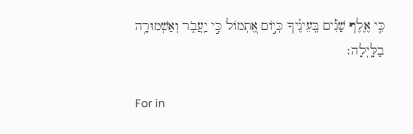כִּ֤י אֶ֪לֶף שָׁנִ֡ים בְּֽעֵינֶ֗יךָ כְּי֣וֹם אֶ֭תְמוֹל כִּ֣י יַֽעֲבֹ֑ר וְאַשְׁמוּרָ֥ה בַלָּֽיְלָה׃

For in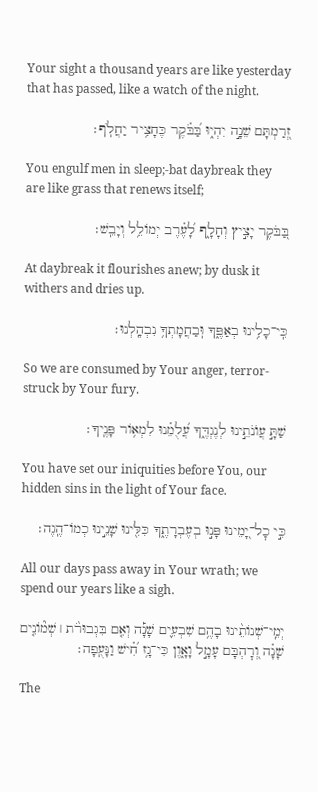Your sight a thousand years are like yesterday that has passed, like a watch of the night.

זְ֭רַמְתָּם שֵׁנָ֣ה יִהְי֑וּ בַּ֝בֹּ֗קֶר כֶּחָצִ֥יר יַחֲלֹֽף׃

You engulf men in sleep;-bat daybreak they are like grass that renews itself;

בַּ֭בֹּקֶר יָצִ֣יץ וְחָלָ֑ף לָ֝עֶ֗רֶב יְמוֹלֵ֥ל וְיָבֵֽשׁ׃

At daybreak it flourishes anew; by dusk it withers and dries up.

כִּֽי־כָלִ֥ינוּ בְאַפֶּ֑ךָ וּֽבַחֲמָתְךָ֥ נִבְהָֽלְנוּ׃

So we are consumed by Your anger, terror-struck by Your fury.

שַׁתָּ֣ עֲוֺנֹתֵ֣ינוּ לְנֶגְדֶּ֑ךָ עֲ֝לֻמֵ֗נוּ לִמְא֥וֹר פָּנֶֽיךָ׃

You have set our iniquities before You, our hidden sins in the light of Your face.

כִּ֣י כׇל־יָ֭מֵינוּ פָּנ֣וּ בְעֶבְרָתֶ֑ךָ כִּלִּ֖ינוּ שָׁנֵ֣ינוּ כְמוֹ־הֶֽגֶה׃

All our days pass away in Your wrath; we spend our years like a sigh.

יְמֵֽי־שְׁנוֹתֵ֨ינוּ בָהֶ֥ם שִׁבְעִ֪ים שָׁנָ֡ה וְאִ֤ם בִּגְבוּרֹ֨ת ׀ שְׁמ֘וֹנִ֤ים שָׁנָ֗ה וְ֭רׇהְבָּם עָמָ֣ל וָאָ֑וֶן כִּי־גָ֥ז חִ֝֗ישׁ וַנָּעֻֽפָה׃

The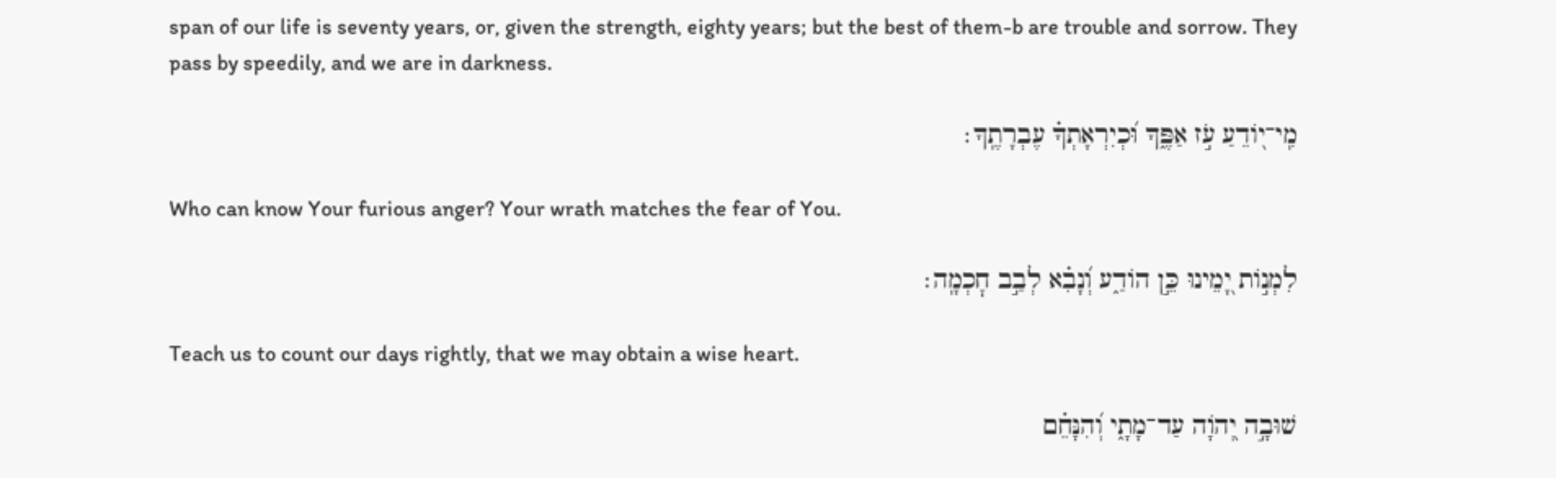span of our life is seventy years, or, given the strength, eighty years; but the best of them-b are trouble and sorrow. They pass by speedily, and we are in darkness.

מִֽי־י֭וֹדֵעַ עֹ֣ז אַפֶּ֑ךָ וּ֝כְיִרְאָתְךָ֗ עֶבְרָתֶֽךָ׃

Who can know Your furious anger? Your wrath matches the fear of You.

לִמְנ֣וֹת יָ֭מֵינוּ כֵּ֣ן הוֹדַ֑ע וְ֝נָבִ֗א לְבַ֣ב חׇכְמָֽה׃

Teach us to count our days rightly, that we may obtain a wise heart.

שׁוּבָ֣ה יְ֭הֹוָה עַד־מָתָ֑י וְ֝הִנָּחֵ֗ם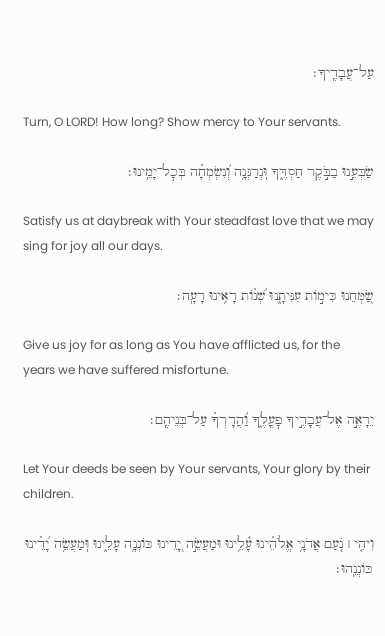עַל־עֲבָדֶֽיךָ׃

Turn, O LORD! How long? Show mercy to Your servants.

שַׂבְּעֵ֣נוּ בַבֹּ֣קֶר חַסְדֶּ֑ךָ וּֽנְרַנְּנָ֥ה וְ֝נִשְׂמְחָ֗ה בְּכׇל־יָמֵֽינוּ׃

Satisfy us at daybreak with Your steadfast love that we may sing for joy all our days.

שַׂ֭מְּחֵנוּ כִּימ֣וֹת עִנִּיתָ֑נוּ שְׁ֝נ֗וֹת רָאִ֥ינוּ רָעָֽה׃

Give us joy for as long as You have afflicted us, for the years we have suffered misfortune.

יֵרָאֶ֣ה אֶל־עֲבָדֶ֣יךָ פׇעֳלֶ֑ךָ וַ֝הֲדָרְךָ֗ עַל־בְּנֵיהֶֽם׃

Let Your deeds be seen by Your servants, Your glory by their children.

וִיהִ֤י ׀ נֹ֤עַם אֲדֹנָ֥י אֱלֹהֵ֗ינוּ עָ֫לֵ֥ינוּ וּמַעֲשֵׂ֣ה יָ֭דֵינוּ כּוֹנְנָ֥ה עָלֵ֑ינוּ וּֽמַעֲשֵׂ֥ה יָ֝דֵ֗ינוּ כּוֹנְנֵֽהוּ׃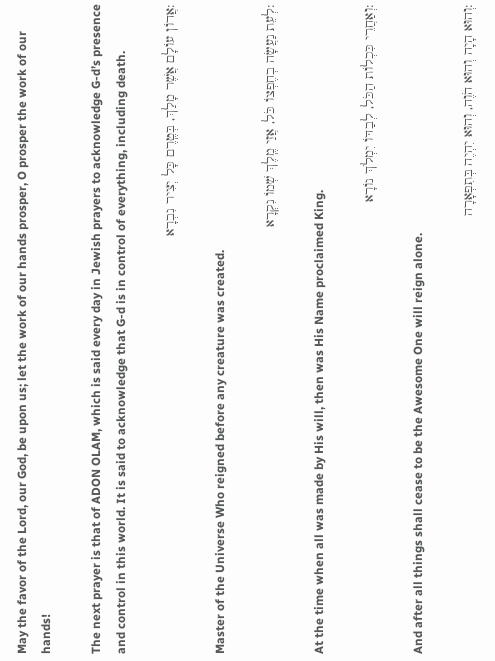May the favor of the Lord, our God, be upon us; let the work of our hands prosper, O prosper the work of our hands!

The next prayer is that of ADON OLAM, which is said every day in Jewish prayers to acknowledge G-d’s presence and control in this world. It is said to acknowledge that G-d is in control of everything, including death.

:אֲדוֹן עוֹלָם אֲשֶׁר מָלַךְ, בְּטֶֽרֶם כָּל יְצִיר נִבְרָא

Master of the Universe Who reigned before any creature was created.

:לְעֵת נַעֲשָׂה בְחֶפְצוֹ כֹּל, אֲזַי מֶֽלֶךְ שְׁמוֹ נִקְרָא

At the time when all was made by His will, then was His Name proclaimed King.

:וְאַחֲרֵי כִּכְלוֹת הַכֹּל, לְבַדּוֹ יִמְלֹךְ נוֹרָא

And after all things shall cease to be the Awesome One will reign alone.

:וְהוּא הָיָה וְהוּא הֹוֶה, וְהוּא יִהְיֶה בְּתִפְאָרָה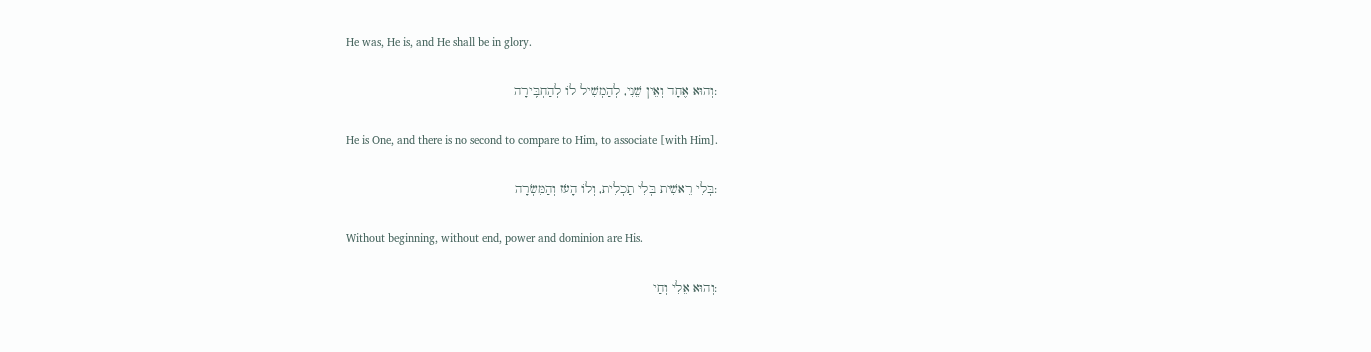He was, He is, and He shall be in glory.

:וְהוּא אֶחָד וְאֵין שֵׁנִי, לְהַמְשִׁיל לוֹ לְהַחְבִּֽירָה

He is One, and there is no second to compare to Him, to associate [with Him].

:בְּלִי רֵאשִׁית בְּלִי תַכְלִית, וְלוֹ הָעֹז וְהַמִּשְׂרָה

Without beginning, without end, power and dominion are His.

:וְהוּא אֵלִי וְחַי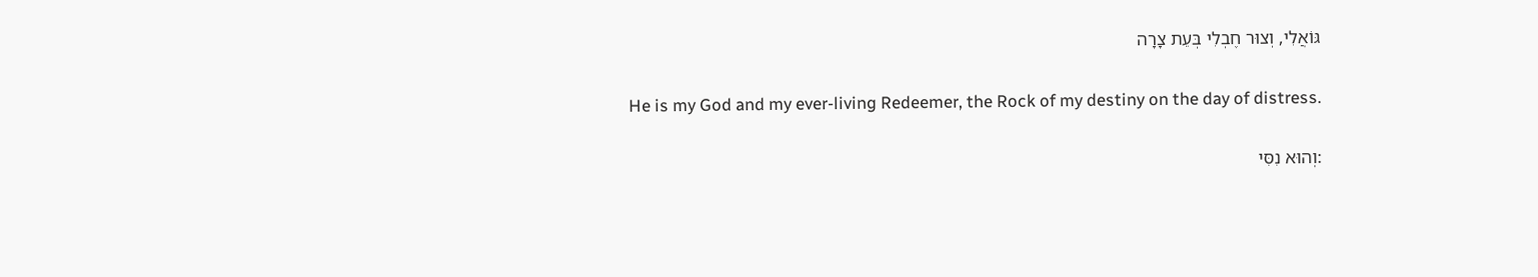גּוֹאֲלִי, וְצוּר חֶבְלִי בְּעֵת צָרָה

He is my God and my ever-living Redeemer, the Rock of my destiny on the day of distress.

:וְהוּא נִסִּי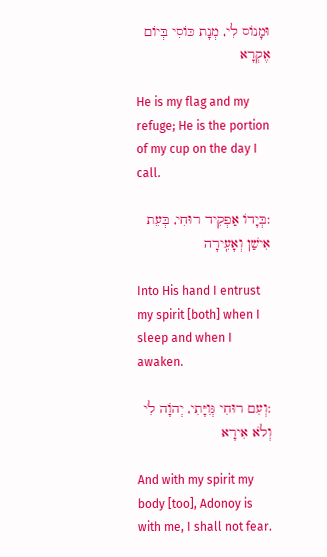וּמָנוֹס לִי, מְנָת כּוֹסִי בְּיוֹם אֶקְרָא

He is my flag and my refuge; He is the portion of my cup on the day I call.

:בְּיָדוֹ אַפְקִיד רוּחִי, בְּעֵת אִישַׁן וְאָעִֽירָה

Into His hand I entrust my spirit [both] when I sleep and when I awaken.

:וְעִם רוּחִי גְּוִיָּתִי, יְהֹוָה לִי וְלֹא אִירָא

And with my spirit my body [too], Adonoy is with me, I shall not fear.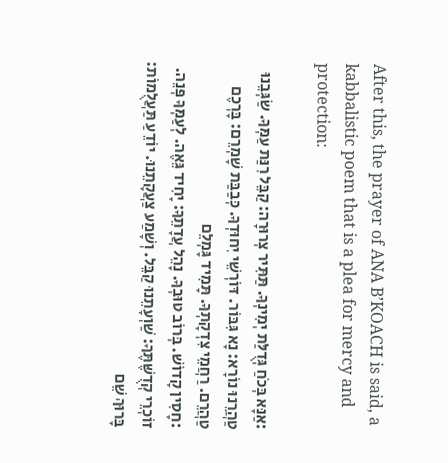After this, the prayer of ANA B’KOACH is said, a kabbalistic poem that is a plea for mercy and protection:

:אַנָּא בְּכֹחַ גְּדֻלַּת יְמִינְךָ. תַּתִּיר צְרוּרָה: קַבֵּל רִנַּת עַמְּךָ. שַׂגְּבֵנוּ טַהֲרֵנוּ נוֹרָא: נָא גִּבּוֹר. דּוֹרְשֵׁי יִחוּדְךָ. כְּבַבַּת שָׁמְרֵם: בָּרְכֶם טַהֲרֵם. רַחֲמֵי צִדְקָתְךָ. תָּמִיד גָּמְלֵם
:חָסִין קָדוֹשׁ. בְּרוֹב טוּבְךָ. נָהֵל עֲדָתֵךָ: יָחִיד גֵּאֶה. לְעַמְּךָ פְּנֵה. זוֹכְרֵי קְדֻשֶּׁתֶּךָ: שַׁוְעָתֵנוּ קַבֵּל. וְשָׁמַע צַעֲקָתֵנוּ. יוֹדֵעַ תַּעֲלֻמוֹת: בָּרוּךְ שֵׁם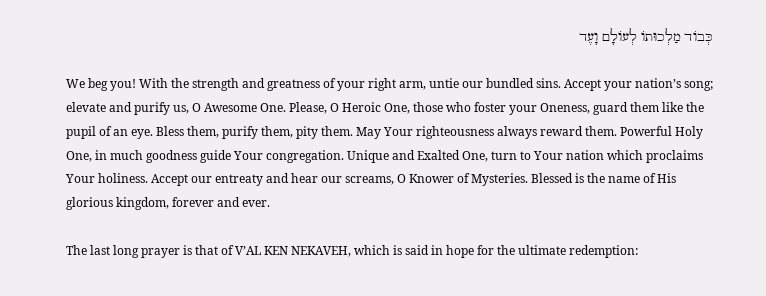כְּבוֹד מַלְכוּתוֹ לְעוֹלָם וָעֶד

We beg you! With the strength and greatness of your right arm, untie our bundled sins. Accept your nation’s song; elevate and purify us, O Awesome One. Please, O Heroic One, those who foster your Oneness, guard them like the pupil of an eye. Bless them, purify them, pity them. May Your righteousness always reward them. Powerful Holy One, in much goodness guide Your congregation. Unique and Exalted One, turn to Your nation which proclaims Your holiness. Accept our entreaty and hear our screams, O Knower of Mysteries. Blessed is the name of His glorious kingdom, forever and ever.

The last long prayer is that of V’AL KEN NEKAVEH, which is said in hope for the ultimate redemption: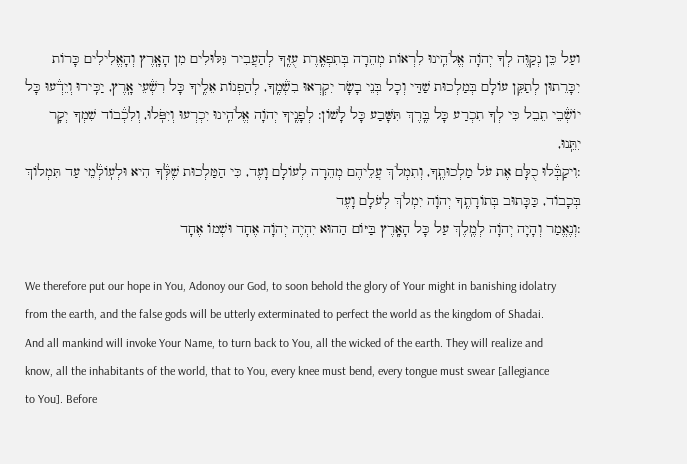ועַל כֵּן נְקַוֶּה לְךָ יְהֹוָה אֱלֺהֵֽינוּ לִרְאוֹת מְהֵרָה בְּתִפְאֶֽרֶת עֻזֶּֽךָ לְהַעֲבִיר גִּלּוּלִים מִן הָאָֽרֶץ וְהָאֱלִילִים כָּרוֹת יִכָּרֵתוּן לְתַקֵּן עוֹלָם בְּמַלְכוּת שַׁדַּי וְכָל בְּנֵי בָשָׂר יִקְרְאוּ בִשְׁ֒מֶֽךָ, לְהַפְנוֹת אֵלֶֽיךָ כָּל רִשְׁ֒עֵי אָֽרֶץ, יַכִּֽירוּ וְיֵדְ֒עוּ כָּל יוֹשְׁ֒בֵי תֵבֵל כִּי לְךָ תִכְרַע כָּל בֶּֽרֶךְ תִּשָּׁבַע כָּל לָשׁוֹן: לְפָנֶֽיךָ יְהֹוָה אֱלֺהֵֽינוּ יִכְרְעוּ וְיִפֹּֽלוּ, וְלִכְ֒בוֹד שִׁמְךָ יְקָר יִתֵּֽנוּ,
:וִיקַבְּ֒לוּ כֻלָּם אֶת עֹל מַלְכוּתֶֽךָ, וְתִמְלֺךְ עֲלֵיהֶם מְהֵרָה לְעוֹלָם וָעֶד, כִּי הַמַּלְכוּת שֶׁלְּ֒ךָ הִיא וּלְעֽוֹלְ֒מֵי עַד תִּמְלוֹךְ בְּכָבוֹד, כַּכָּתוּב בְּתוֹרָתֶֽךָ יְהֹוָה יִמְלֺךְ לְעֹלָם וָעֶד
:וְנֶאֱמַר וְהָיָה יְהֹוָה לְמֶֽלֶךְ עַל כָּל הָאָֽרֶץ בַּיּוֹם הַהוּא יִהְיֶה יְהֹוָה אֶחָד וּשְׁמוֹ אֶחָד

We therefore put our hope in You, Adonoy our God, to soon behold the glory of Your might in banishing idolatry from the earth, and the false gods will be utterly exterminated to perfect the world as the kingdom of Shadai. And all mankind will invoke Your Name, to turn back to You, all the wicked of the earth. They will realize and know, all the inhabitants of the world, that to You, every knee must bend, every tongue must swear [allegiance to You]. Before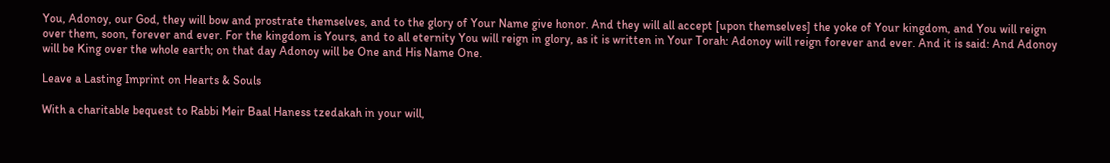You, Adonoy, our God, they will bow and prostrate themselves, and to the glory of Your Name give honor. And they will all accept [upon themselves] the yoke of Your kingdom, and You will reign over them, soon, forever and ever. For the kingdom is Yours, and to all eternity You will reign in glory, as it is written in Your Torah: Adonoy will reign forever and ever. And it is said: And Adonoy will be King over the whole earth; on that day Adonoy will be One and His Name One.

Leave a Lasting Imprint on Hearts & Souls

With a charitable bequest to Rabbi Meir Baal Haness tzedakah in your will,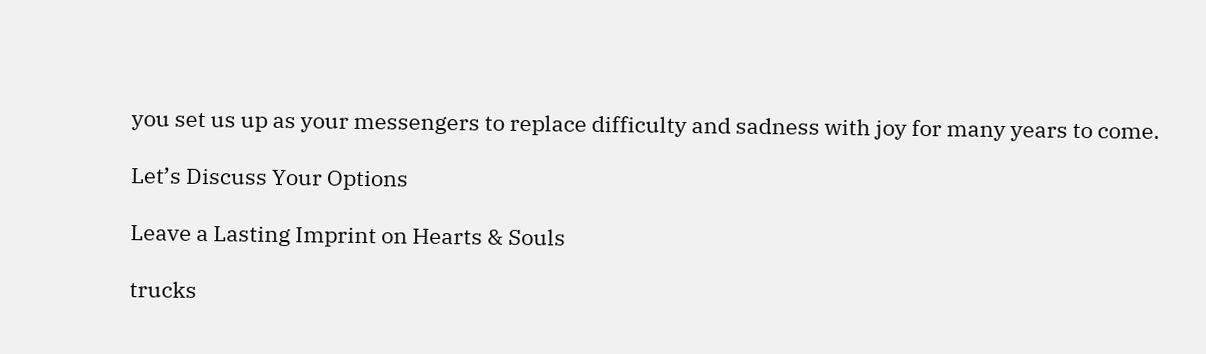you set us up as your messengers to replace difficulty and sadness with joy for many years to come.

Let’s Discuss Your Options

Leave a Lasting Imprint on Hearts & Souls

trucks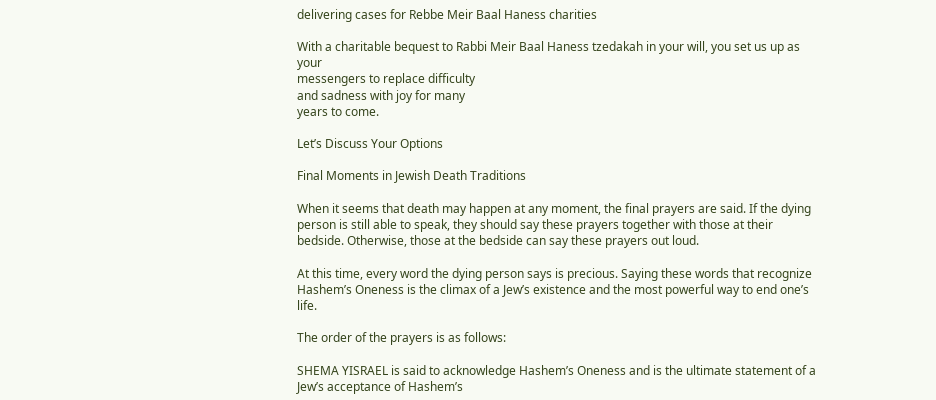delivering cases for Rebbe Meir Baal Haness charities

With a charitable bequest to Rabbi Meir Baal Haness tzedakah in your will, you set us up as your
messengers to replace difficulty
and sadness with joy for many
years to come.

Let’s Discuss Your Options

Final Moments in Jewish Death Traditions

When it seems that death may happen at any moment, the final prayers are said. If the dying person is still able to speak, they should say these prayers together with those at their bedside. Otherwise, those at the bedside can say these prayers out loud.

At this time, every word the dying person says is precious. Saying these words that recognize Hashem’s Oneness is the climax of a Jew’s existence and the most powerful way to end one’s life.

The order of the prayers is as follows:

SHEMA YISRAEL is said to acknowledge Hashem’s Oneness and is the ultimate statement of a Jew’s acceptance of Hashem’s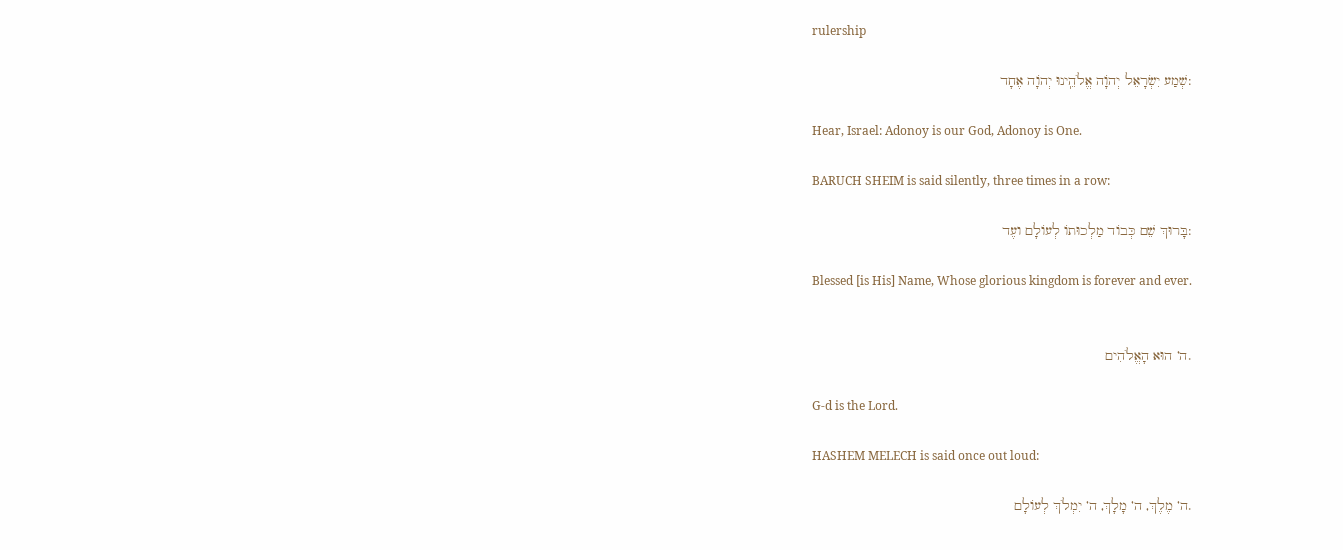rulership

:שְׁמַע יִשְׂרָאֵל יְהֹוָה אֱלֹהֵֽינוּ יְהֹוָה אֶחָד

Hear, Israel: Adonoy is our God, Adonoy is One.

BARUCH SHEIM is said silently, three times in a row:

:בָּרוּךְ שֵׁם כְּבוֹד מַלְכוּתוֹ לְעוֹלָם ועֶד

Blessed [is His] Name, Whose glorious kingdom is forever and ever.


.ה’ הוּא הָאֱלֹהִים

G‑d is the Lord.

HASHEM MELECH is said once out loud:

.ה’ מֶלֶךְ, ה’ מָלָךְ, ה’ יִמְלֹךְ לְעוֹלָם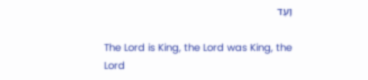וָעֶד

The Lord is King, the Lord was King, the Lord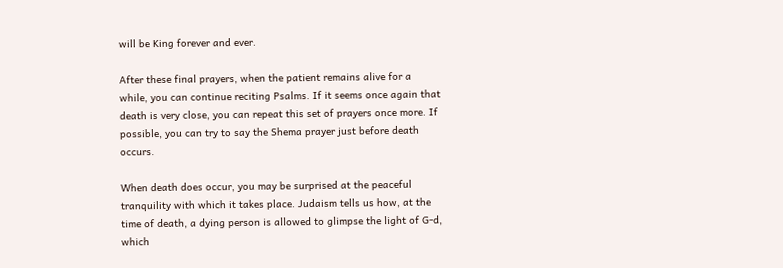will be King forever and ever.

After these final prayers, when the patient remains alive for a while, you can continue reciting Psalms. If it seems once again that death is very close, you can repeat this set of prayers once more. If possible, you can try to say the Shema prayer just before death occurs.

When death does occur, you may be surprised at the peaceful tranquility with which it takes place. Judaism tells us how, at the time of death, a dying person is allowed to glimpse the light of G-d, which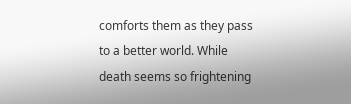comforts them as they pass to a better world. While death seems so frightening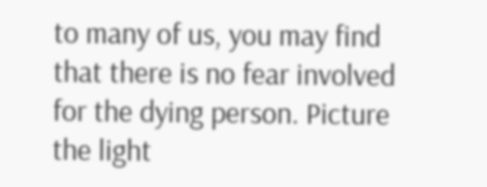to many of us, you may find that there is no fear involved for the dying person. Picture the light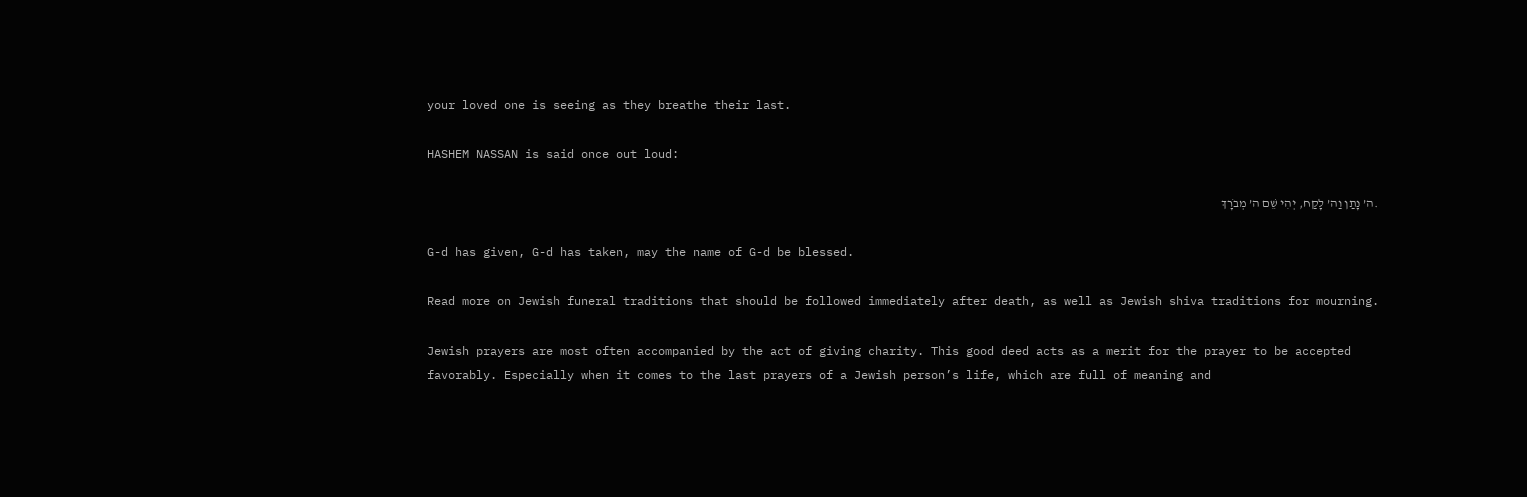your loved one is seeing as they breathe their last.

HASHEM NASSAN is said once out loud:

.ה’ נָתַן וַה’ לָקַח, יְהִי שֵׁם ה’ מְבֹרָךְ

G-d has given, G-d has taken, may the name of G-d be blessed.

Read more on Jewish funeral traditions that should be followed immediately after death, as well as Jewish shiva traditions for mourning.

Jewish prayers are most often accompanied by the act of giving charity. This good deed acts as a merit for the prayer to be accepted favorably. Especially when it comes to the last prayers of a Jewish person’s life, which are full of meaning and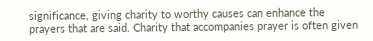significance, giving charity to worthy causes can enhance the prayers that are said. Charity that accompanies prayer is often given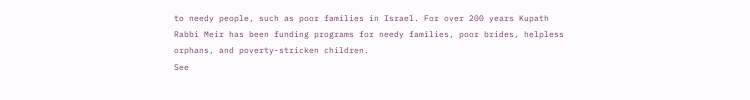to needy people, such as poor families in Israel. For over 200 years Kupath Rabbi Meir has been funding programs for needy families, poor brides, helpless orphans, and poverty-stricken children.
See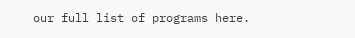our full list of programs here.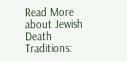Read More about Jewish Death Traditions: